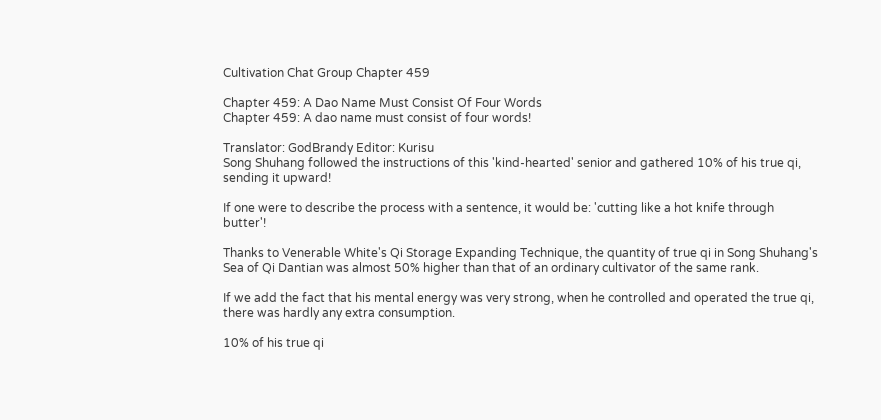Cultivation Chat Group Chapter 459

Chapter 459: A Dao Name Must Consist Of Four Words
Chapter 459: A dao name must consist of four words!

Translator: GodBrandy Editor: Kurisu
Song Shuhang followed the instructions of this 'kind-hearted' senior and gathered 10% of his true qi, sending it upward!

If one were to describe the process with a sentence, it would be: 'cutting like a hot knife through butter'!

Thanks to Venerable White's Qi Storage Expanding Technique, the quantity of true qi in Song Shuhang's Sea of Qi Dantian was almost 50% higher than that of an ordinary cultivator of the same rank.

If we add the fact that his mental energy was very strong, when he controlled and operated the true qi, there was hardly any extra consumption.

10% of his true qi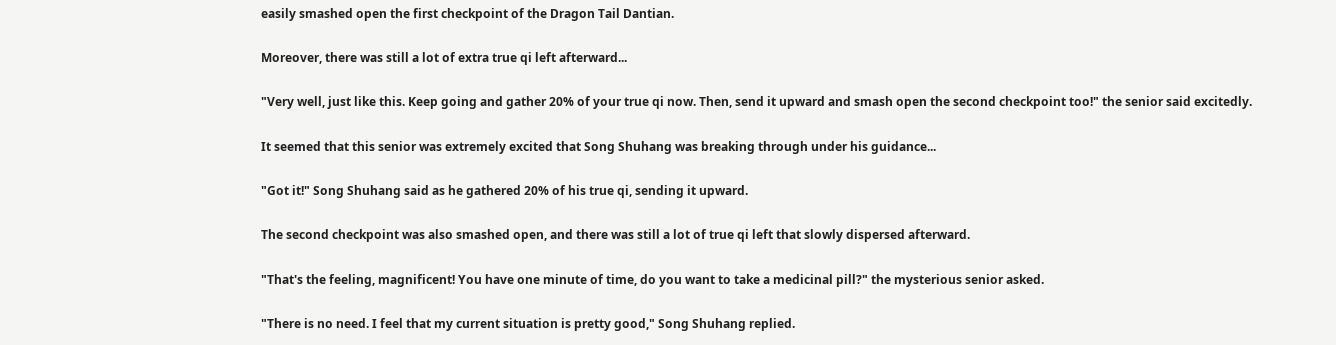easily smashed open the first checkpoint of the Dragon Tail Dantian.

Moreover, there was still a lot of extra true qi left afterward...

"Very well, just like this. Keep going and gather 20% of your true qi now. Then, send it upward and smash open the second checkpoint too!" the senior said excitedly.

It seemed that this senior was extremely excited that Song Shuhang was breaking through under his guidance...

"Got it!" Song Shuhang said as he gathered 20% of his true qi, sending it upward.

The second checkpoint was also smashed open, and there was still a lot of true qi left that slowly dispersed afterward.

"That's the feeling, magnificent! You have one minute of time, do you want to take a medicinal pill?" the mysterious senior asked.

"There is no need. I feel that my current situation is pretty good," Song Shuhang replied.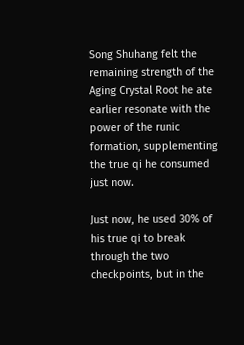Song Shuhang felt the remaining strength of the Aging Crystal Root he ate earlier resonate with the power of the runic formation, supplementing the true qi he consumed just now.

Just now, he used 30% of his true qi to break through the two checkpoints, but in the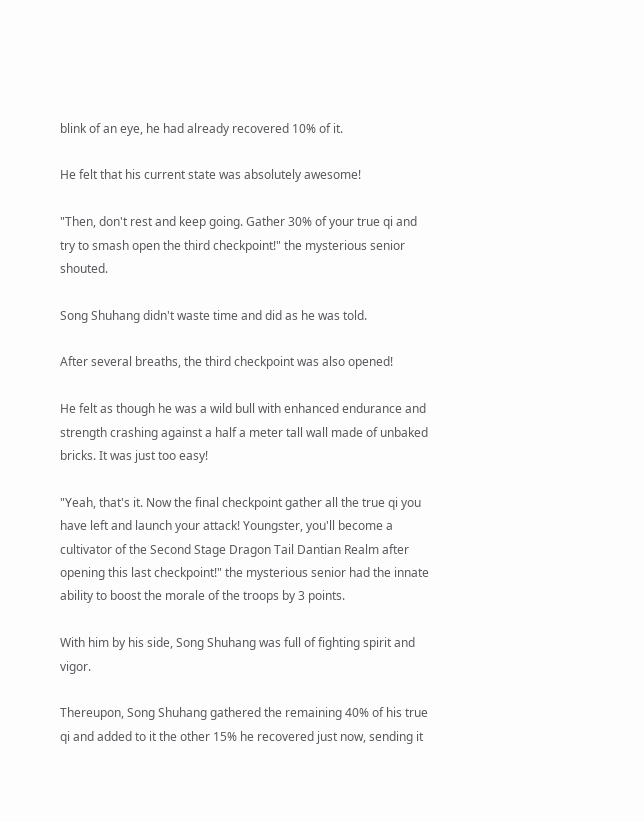blink of an eye, he had already recovered 10% of it.

He felt that his current state was absolutely awesome!

"Then, don't rest and keep going. Gather 30% of your true qi and try to smash open the third checkpoint!" the mysterious senior shouted.

Song Shuhang didn't waste time and did as he was told.

After several breaths, the third checkpoint was also opened!

He felt as though he was a wild bull with enhanced endurance and strength crashing against a half a meter tall wall made of unbaked bricks. It was just too easy!

"Yeah, that's it. Now the final checkpoint gather all the true qi you have left and launch your attack! Youngster, you'll become a cultivator of the Second Stage Dragon Tail Dantian Realm after opening this last checkpoint!" the mysterious senior had the innate ability to boost the morale of the troops by 3 points.

With him by his side, Song Shuhang was full of fighting spirit and vigor.

Thereupon, Song Shuhang gathered the remaining 40% of his true qi and added to it the other 15% he recovered just now, sending it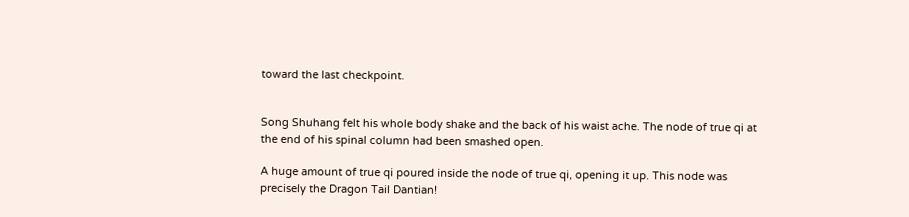toward the last checkpoint.


Song Shuhang felt his whole body shake and the back of his waist ache. The node of true qi at the end of his spinal column had been smashed open.

A huge amount of true qi poured inside the node of true qi, opening it up. This node was precisely the Dragon Tail Dantian!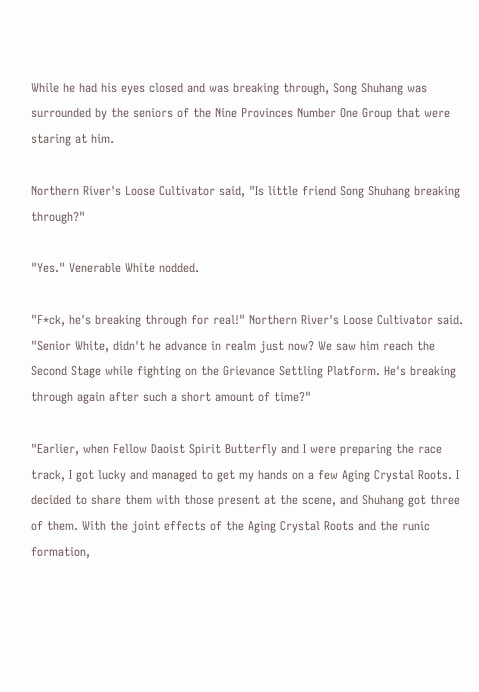While he had his eyes closed and was breaking through, Song Shuhang was surrounded by the seniors of the Nine Provinces Number One Group that were staring at him.

Northern River's Loose Cultivator said, "Is little friend Song Shuhang breaking through?"

"Yes." Venerable White nodded.

"F*ck, he's breaking through for real!" Northern River's Loose Cultivator said. "Senior White, didn't he advance in realm just now? We saw him reach the Second Stage while fighting on the Grievance Settling Platform. He's breaking through again after such a short amount of time?"

"Earlier, when Fellow Daoist Spirit Butterfly and I were preparing the race track, I got lucky and managed to get my hands on a few Aging Crystal Roots. I decided to share them with those present at the scene, and Shuhang got three of them. With the joint effects of the Aging Crystal Roots and the runic formation,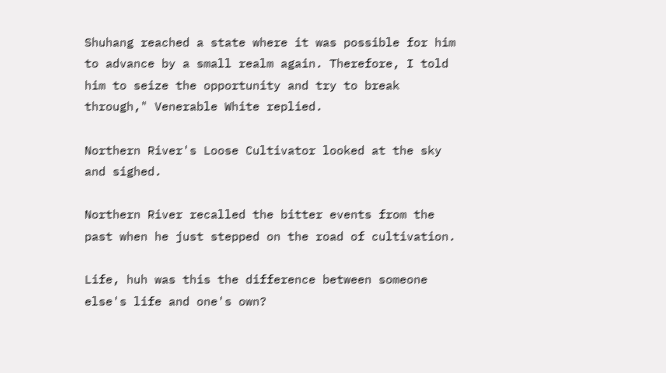Shuhang reached a state where it was possible for him to advance by a small realm again. Therefore, I told him to seize the opportunity and try to break through," Venerable White replied.

Northern River's Loose Cultivator looked at the sky and sighed.

Northern River recalled the bitter events from the past when he just stepped on the road of cultivation.

Life, huh was this the difference between someone else's life and one's own?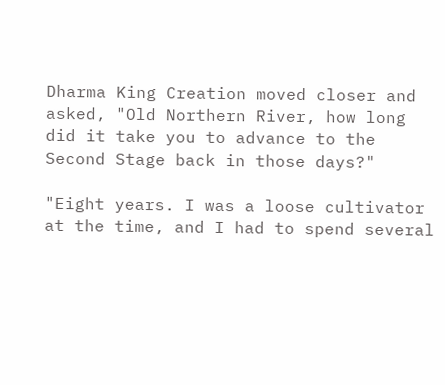Dharma King Creation moved closer and asked, "Old Northern River, how long did it take you to advance to the Second Stage back in those days?"

"Eight years. I was a loose cultivator at the time, and I had to spend several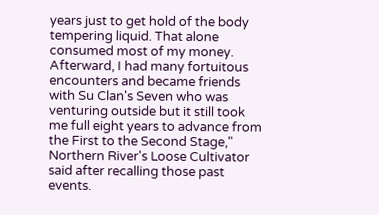years just to get hold of the body tempering liquid. That alone consumed most of my money. Afterward, I had many fortuitous encounters and became friends with Su Clan's Seven who was venturing outside but it still took me full eight years to advance from the First to the Second Stage," Northern River's Loose Cultivator said after recalling those past events.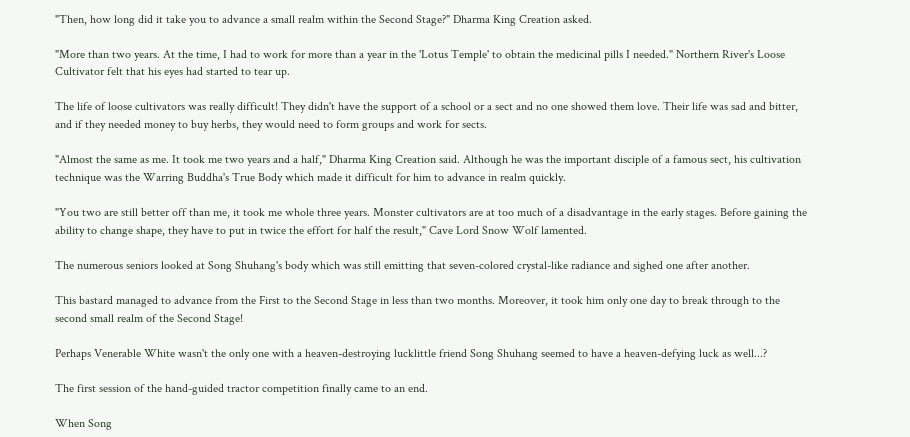"Then, how long did it take you to advance a small realm within the Second Stage?" Dharma King Creation asked.

"More than two years. At the time, I had to work for more than a year in the 'Lotus Temple' to obtain the medicinal pills I needed." Northern River's Loose Cultivator felt that his eyes had started to tear up.

The life of loose cultivators was really difficult! They didn't have the support of a school or a sect and no one showed them love. Their life was sad and bitter, and if they needed money to buy herbs, they would need to form groups and work for sects.

"Almost the same as me. It took me two years and a half," Dharma King Creation said. Although he was the important disciple of a famous sect, his cultivation technique was the Warring Buddha's True Body which made it difficult for him to advance in realm quickly.

"You two are still better off than me, it took me whole three years. Monster cultivators are at too much of a disadvantage in the early stages. Before gaining the ability to change shape, they have to put in twice the effort for half the result," Cave Lord Snow Wolf lamented.

The numerous seniors looked at Song Shuhang's body which was still emitting that seven-colored crystal-like radiance and sighed one after another.

This bastard managed to advance from the First to the Second Stage in less than two months. Moreover, it took him only one day to break through to the second small realm of the Second Stage!

Perhaps Venerable White wasn't the only one with a heaven-destroying lucklittle friend Song Shuhang seemed to have a heaven-defying luck as well...?

The first session of the hand-guided tractor competition finally came to an end.

When Song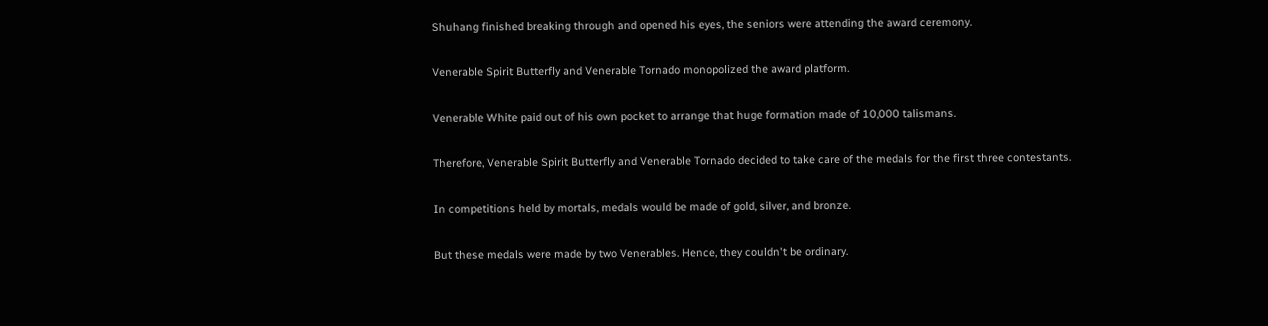Shuhang finished breaking through and opened his eyes, the seniors were attending the award ceremony.

Venerable Spirit Butterfly and Venerable Tornado monopolized the award platform.

Venerable White paid out of his own pocket to arrange that huge formation made of 10,000 talismans.

Therefore, Venerable Spirit Butterfly and Venerable Tornado decided to take care of the medals for the first three contestants.

In competitions held by mortals, medals would be made of gold, silver, and bronze.

But these medals were made by two Venerables. Hence, they couldn't be ordinary.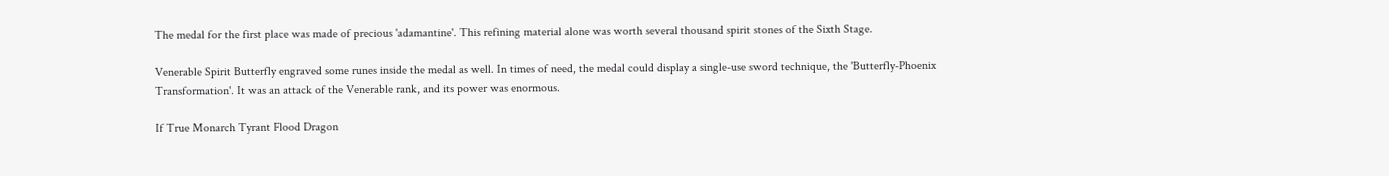The medal for the first place was made of precious 'adamantine'. This refining material alone was worth several thousand spirit stones of the Sixth Stage.

Venerable Spirit Butterfly engraved some runes inside the medal as well. In times of need, the medal could display a single-use sword technique, the 'Butterfly-Phoenix Transformation'. It was an attack of the Venerable rank, and its power was enormous.

If True Monarch Tyrant Flood Dragon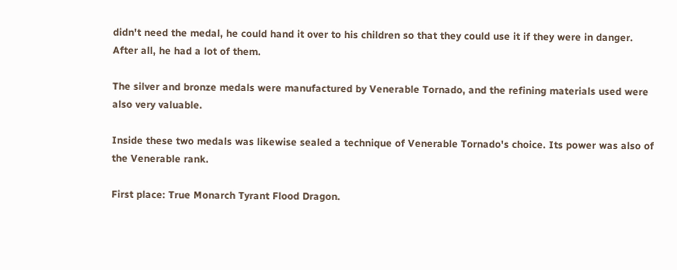didn't need the medal, he could hand it over to his children so that they could use it if they were in danger. After all, he had a lot of them.

The silver and bronze medals were manufactured by Venerable Tornado, and the refining materials used were also very valuable.

Inside these two medals was likewise sealed a technique of Venerable Tornado's choice. Its power was also of the Venerable rank.

First place: True Monarch Tyrant Flood Dragon.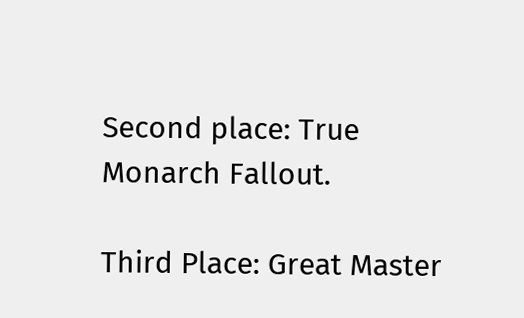Second place: True Monarch Fallout.

Third Place: Great Master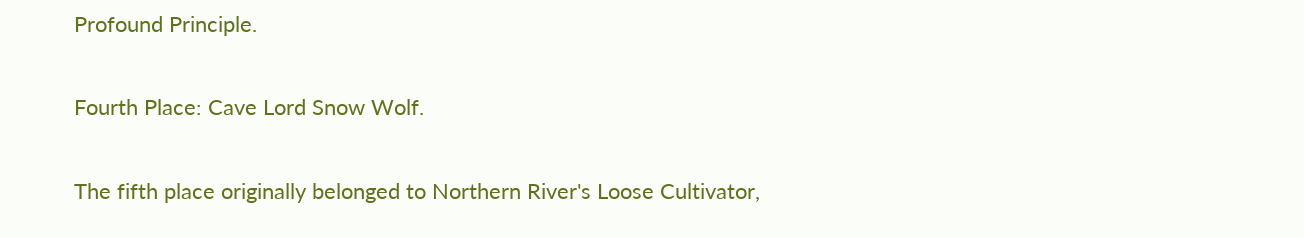Profound Principle.

Fourth Place: Cave Lord Snow Wolf.

The fifth place originally belonged to Northern River's Loose Cultivator,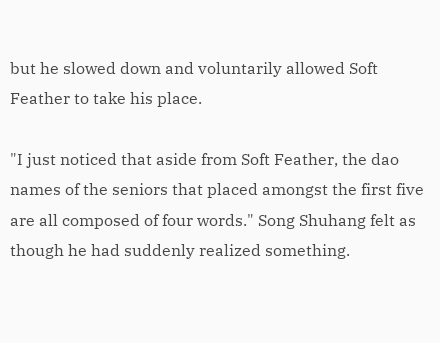but he slowed down and voluntarily allowed Soft Feather to take his place.

"I just noticed that aside from Soft Feather, the dao names of the seniors that placed amongst the first five are all composed of four words." Song Shuhang felt as though he had suddenly realized something.